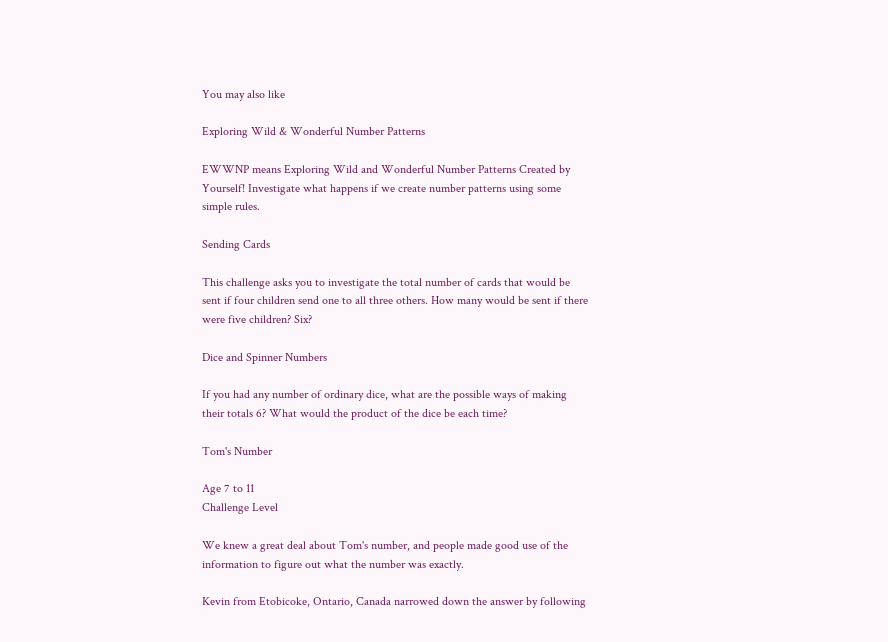You may also like

Exploring Wild & Wonderful Number Patterns

EWWNP means Exploring Wild and Wonderful Number Patterns Created by Yourself! Investigate what happens if we create number patterns using some simple rules.

Sending Cards

This challenge asks you to investigate the total number of cards that would be sent if four children send one to all three others. How many would be sent if there were five children? Six?

Dice and Spinner Numbers

If you had any number of ordinary dice, what are the possible ways of making their totals 6? What would the product of the dice be each time?

Tom's Number

Age 7 to 11
Challenge Level

We knew a great deal about Tom's number, and people made good use of the information to figure out what the number was exactly.

Kevin from Etobicoke, Ontario, Canada narrowed down the answer by following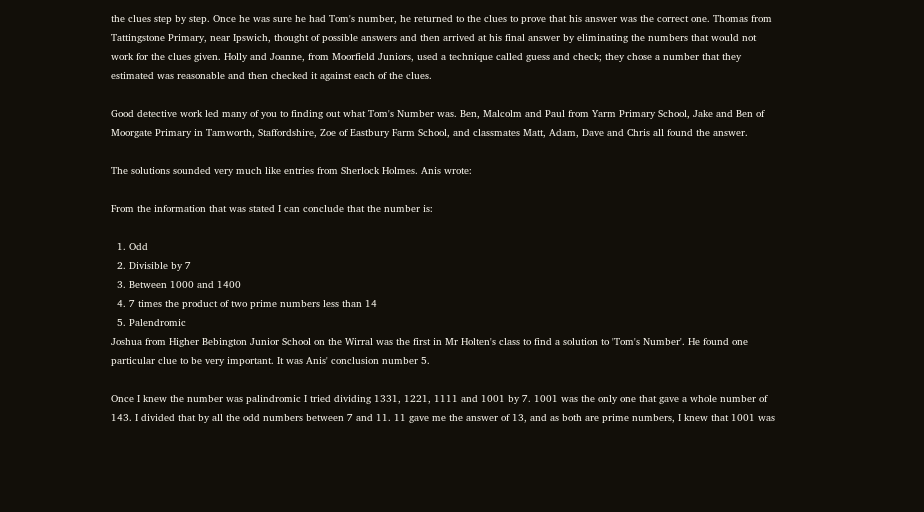the clues step by step. Once he was sure he had Tom's number, he returned to the clues to prove that his answer was the correct one. Thomas from Tattingstone Primary, near Ipswich, thought of possible answers and then arrived at his final answer by eliminating the numbers that would not work for the clues given. Holly and Joanne, from Moorfield Juniors, used a technique called guess and check; they chose a number that they estimated was reasonable and then checked it against each of the clues.

Good detective work led many of you to finding out what Tom's Number was. Ben, Malcolm and Paul from Yarm Primary School, Jake and Ben of Moorgate Primary in Tamworth, Staffordshire, Zoe of Eastbury Farm School, and classmates Matt, Adam, Dave and Chris all found the answer.

The solutions sounded very much like entries from Sherlock Holmes. Anis wrote:

From the information that was stated I can conclude that the number is:

  1. Odd
  2. Divisible by 7
  3. Between 1000 and 1400
  4. 7 times the product of two prime numbers less than 14
  5. Palendromic
Joshua from Higher Bebington Junior School on the Wirral was the first in Mr Holten's class to find a solution to 'Tom's Number'. He found one particular clue to be very important. It was Anis' conclusion number 5.

Once I knew the number was palindromic I tried dividing 1331, 1221, 1111 and 1001 by 7. 1001 was the only one that gave a whole number of 143. I divided that by all the odd numbers between 7 and 11. 11 gave me the answer of 13, and as both are prime numbers, I knew that 1001 was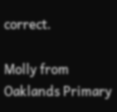correct.

Molly from Oaklands Primary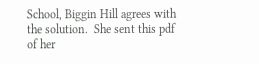School, Biggin Hill agrees with the solution.  She sent this pdf of her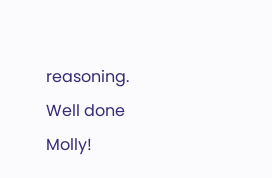reasoning.  Well done Molly!